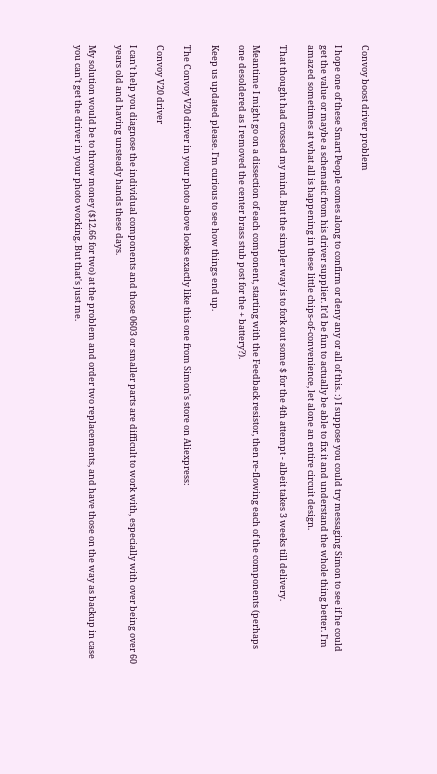Convoy boost driver problem

I hope one of these Smart People comes along to confirm or deny any or all of this. :) I suppose you could try messaging Simon to see if he could get the value or maybe a schematic from his driver supplier. It'd be fun to actually be able to fix it and understand the whole thing better. I'm amazed sometimes at what all is happening in these little chips-of-convenience, let alone an entire circuit design.

That thought had crossed my mind. But the simpler way is to fork out some $ for the 4th attempt - albeit takes 3 weeks till delivery.

Meantime I might go on a dissection of each component, starting with the Feedback resistor, then re-flowing each of the components (perhaps one desoldered as I removed the center brass stub post for the + battery?).

Keep us updated please. I'm curious to see how things end up.

The Convoy V20 driver in your photo above looks exactly like this one from Simon's store on Aliexpress:

Convoy V20 driver

I can't help you diagnose the individual components and those 0603 or smaller parts are difficult to work with, especially with over being over 60 years old and having unsteady hands these days.

My solution would be to throw money ($12.66 for two) at the problem and order two replacements, and have those on the way as backup in case you can't get the driver in your photo working. But that's just me.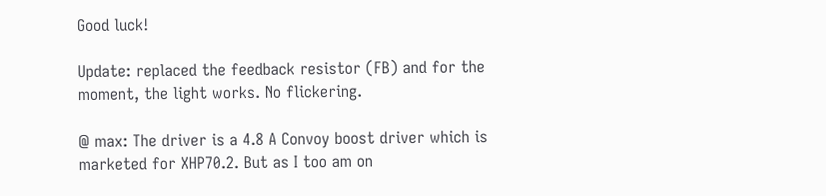Good luck!

Update: replaced the feedback resistor (FB) and for the moment, the light works. No flickering.

@ max: The driver is a 4.8 A Convoy boost driver which is marketed for XHP70.2. But as I too am on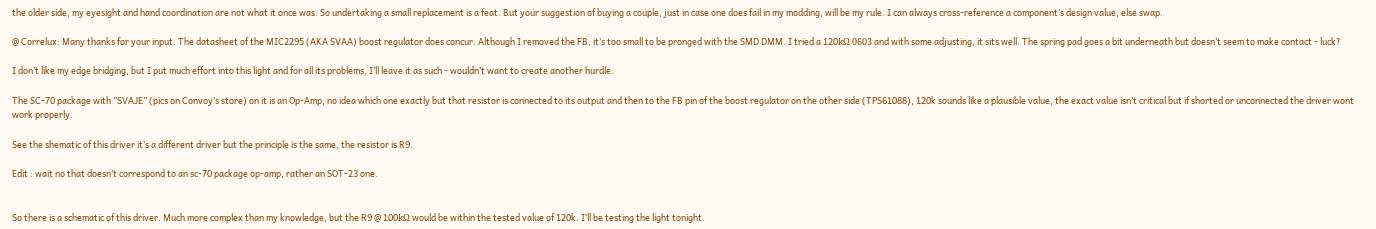the older side, my eyesight and hand coordination are not what it once was. So undertaking a small replacement is a feat. But your suggestion of buying a couple, just in case one does fail in my modding, will be my rule. I can always cross-reference a component’s design value, else swap.

@ Correlux: Many thanks for your input. The datasheet of the MIC2295 (AKA SVAA) boost regulator does concur. Although I removed the FB, it’s too small to be pronged with the SMD DMM. I tried a 120kΩ 0603 and with some adjusting, it sits well. The spring pad goes a bit underneath but doesn’t seem to make contact - luck?

I don’t like my edge bridging, but I put much effort into this light and for all its problems, I’ll leave it as such - wouldn’t want to create another hurdle.

The SC-70 package with ”SVAJE” (pics on Convoy’s store) on it is an Op-Amp, no idea which one exactly but that resistor is connected to its output and then to the FB pin of the boost regulator on the other side (TPS61088), 120k sounds like a plausible value, the exact value isn’t critical but if shorted or unconnected the driver wont work properly.

See the shematic of this driver it’s a different driver but the principle is the same, the resistor is R9.

Edit : wait no that doesn’t correspond to an sc-70 package op-amp, rather an SOT-23 one.


So there is a schematic of this driver. Much more complex than my knowledge, but the R9 @ 100kΩ would be within the tested value of 120k. I’ll be testing the light tonight.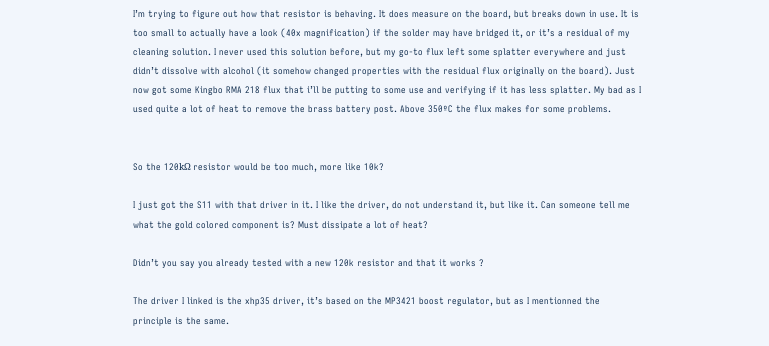I’m trying to figure out how that resistor is behaving. It does measure on the board, but breaks down in use. It is too small to actually have a look (40x magnification) if the solder may have bridged it, or it’s a residual of my cleaning solution. I never used this solution before, but my go-to flux left some splatter everywhere and just didn’t dissolve with alcohol (it somehow changed properties with the residual flux originally on the board). Just now got some Kingbo RMA 218 flux that i’ll be putting to some use and verifying if it has less splatter. My bad as I used quite a lot of heat to remove the brass battery post. Above 350ºC the flux makes for some problems.


So the 120kΩ resistor would be too much, more like 10k?

I just got the S11 with that driver in it. I like the driver, do not understand it, but like it. Can someone tell me what the gold colored component is? Must dissipate a lot of heat?

Didn’t you say you already tested with a new 120k resistor and that it works ?

The driver I linked is the xhp35 driver, it’s based on the MP3421 boost regulator, but as I mentionned the principle is the same.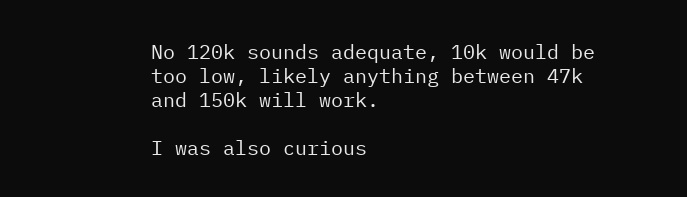No 120k sounds adequate, 10k would be too low, likely anything between 47k and 150k will work.

I was also curious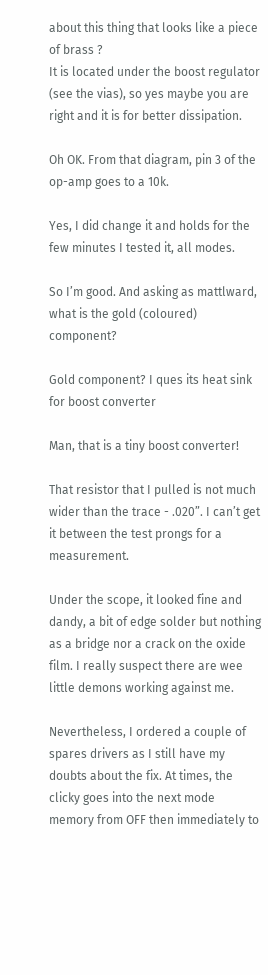about this thing that looks like a piece of brass ?
It is located under the boost regulator (see the vias), so yes maybe you are right and it is for better dissipation.

Oh OK. From that diagram, pin 3 of the op-amp goes to a 10k.

Yes, I did change it and holds for the few minutes I tested it, all modes.

So I’m good. And asking as mattlward, what is the gold (coloured) component?

Gold component? I ques its heat sink for boost converter

Man, that is a tiny boost converter!

That resistor that I pulled is not much wider than the trace - .020”. I can’t get it between the test prongs for a measurement.

Under the scope, it looked fine and dandy, a bit of edge solder but nothing as a bridge nor a crack on the oxide film. I really suspect there are wee little demons working against me.

Nevertheless, I ordered a couple of spares drivers as I still have my doubts about the fix. At times, the clicky goes into the next mode memory from OFF then immediately to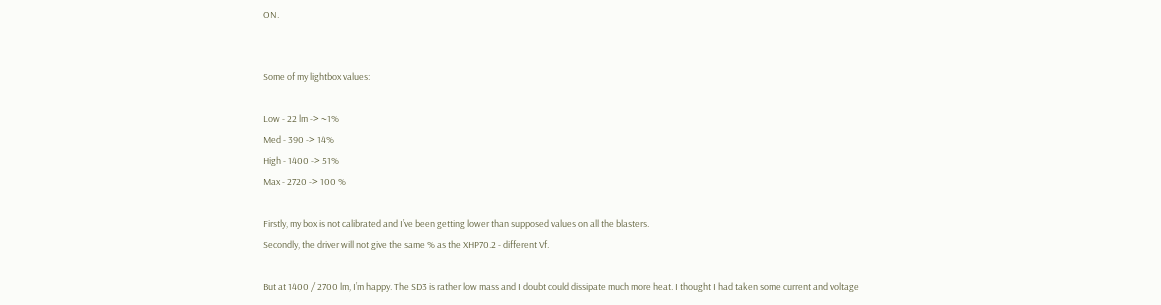ON.


Some of my lightbox values:

Low - 22 lm -> ~1%
Med - 390 -> 14%
High - 1400 -> 51%
Max - 2720 -> 100 %

Firstly, my box is not calibrated and I’ve been getting lower than supposed values on all the blasters.
Secondly, the driver will not give the same % as the XHP70.2 - different Vf.

But at 1400 / 2700 lm, I’m happy. The SD3 is rather low mass and I doubt could dissipate much more heat. I thought I had taken some current and voltage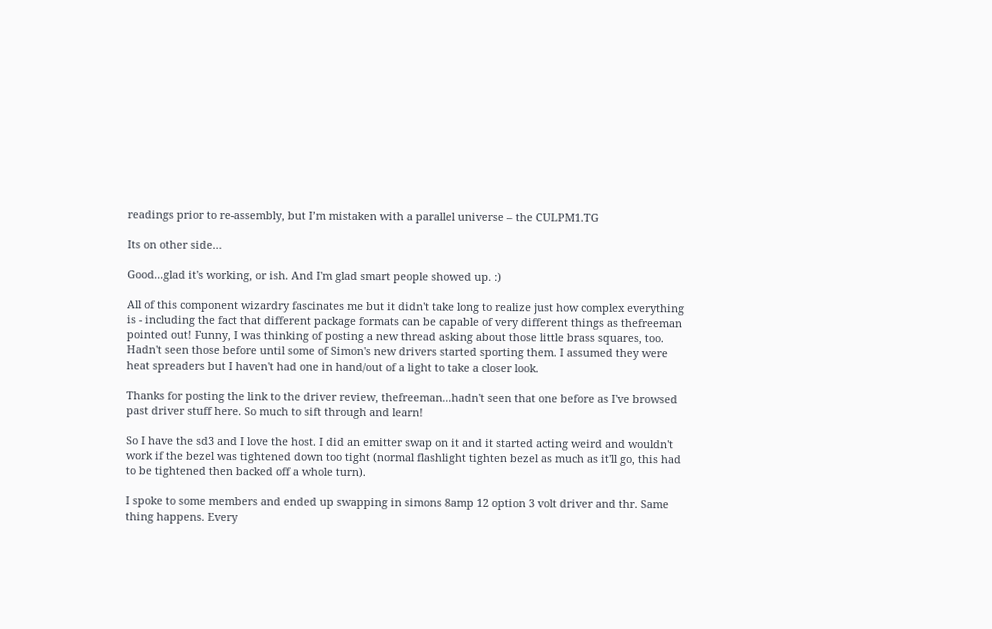readings prior to re-assembly, but I’m mistaken with a parallel universe – the CULPM1.TG

Its on other side…

Good...glad it's working, or ish. And I'm glad smart people showed up. :)

All of this component wizardry fascinates me but it didn't take long to realize just how complex everything is - including the fact that different package formats can be capable of very different things as thefreeman pointed out! Funny, I was thinking of posting a new thread asking about those little brass squares, too. Hadn't seen those before until some of Simon's new drivers started sporting them. I assumed they were heat spreaders but I haven't had one in hand/out of a light to take a closer look.

Thanks for posting the link to the driver review, thefreeman...hadn't seen that one before as I've browsed past driver stuff here. So much to sift through and learn!

So I have the sd3 and I love the host. I did an emitter swap on it and it started acting weird and wouldn't work if the bezel was tightened down too tight (normal flashlight tighten bezel as much as it'll go, this had to be tightened then backed off a whole turn).

I spoke to some members and ended up swapping in simons 8amp 12 option 3 volt driver and thr. Same thing happens. Every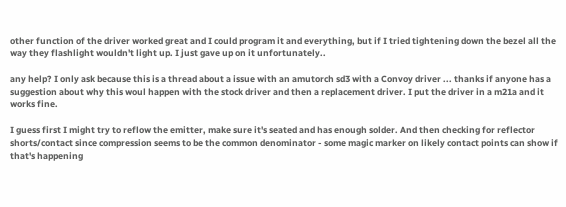other function of the driver worked great and I could program it and everything, but if I tried tightening down the bezel all the way they flashlight wouldn't light up. I just gave up on it unfortunately..

any help? I only ask because this is a thread about a issue with an amutorch sd3 with a Convoy driver ... thanks if anyone has a suggestion about why this woul happen with the stock driver and then a replacement driver. I put the driver in a m21a and it works fine.

I guess first I might try to reflow the emitter, make sure it's seated and has enough solder. And then checking for reflector shorts/contact since compression seems to be the common denominator - some magic marker on likely contact points can show if that's happening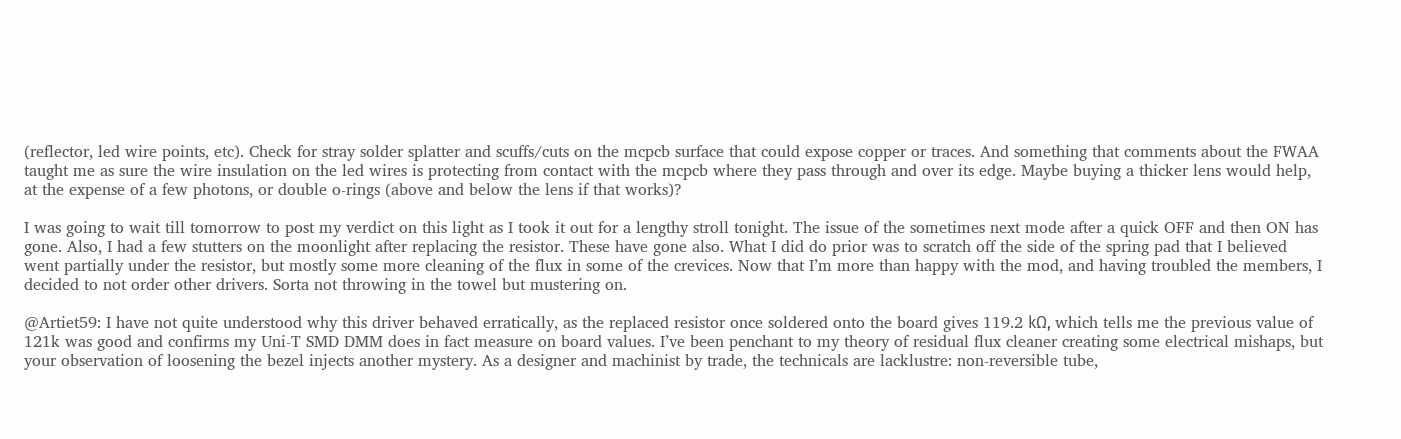(reflector, led wire points, etc). Check for stray solder splatter and scuffs/cuts on the mcpcb surface that could expose copper or traces. And something that comments about the FWAA taught me as sure the wire insulation on the led wires is protecting from contact with the mcpcb where they pass through and over its edge. Maybe buying a thicker lens would help, at the expense of a few photons, or double o-rings (above and below the lens if that works)?

I was going to wait till tomorrow to post my verdict on this light as I took it out for a lengthy stroll tonight. The issue of the sometimes next mode after a quick OFF and then ON has gone. Also, I had a few stutters on the moonlight after replacing the resistor. These have gone also. What I did do prior was to scratch off the side of the spring pad that I believed went partially under the resistor, but mostly some more cleaning of the flux in some of the crevices. Now that I’m more than happy with the mod, and having troubled the members, I decided to not order other drivers. Sorta not throwing in the towel but mustering on.

@Artiet59: I have not quite understood why this driver behaved erratically, as the replaced resistor once soldered onto the board gives 119.2 kΩ, which tells me the previous value of 121k was good and confirms my Uni-T SMD DMM does in fact measure on board values. I’ve been penchant to my theory of residual flux cleaner creating some electrical mishaps, but your observation of loosening the bezel injects another mystery. As a designer and machinist by trade, the technicals are lacklustre: non-reversible tube,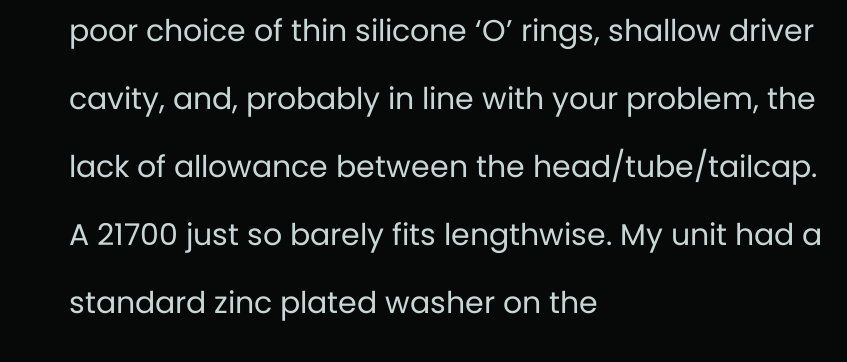poor choice of thin silicone ‘O’ rings, shallow driver cavity, and, probably in line with your problem, the lack of allowance between the head/tube/tailcap. A 21700 just so barely fits lengthwise. My unit had a standard zinc plated washer on the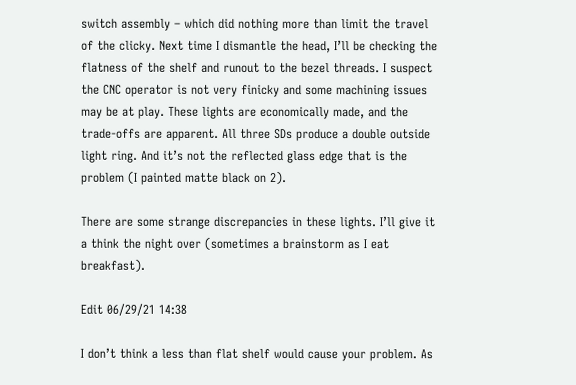switch assembly – which did nothing more than limit the travel of the clicky. Next time I dismantle the head, I’ll be checking the flatness of the shelf and runout to the bezel threads. I suspect the CNC operator is not very finicky and some machining issues may be at play. These lights are economically made, and the trade-offs are apparent. All three SDs produce a double outside light ring. And it’s not the reflected glass edge that is the problem (I painted matte black on 2).

There are some strange discrepancies in these lights. I’ll give it a think the night over (sometimes a brainstorm as I eat breakfast).

Edit 06/29/21 14:38

I don’t think a less than flat shelf would cause your problem. As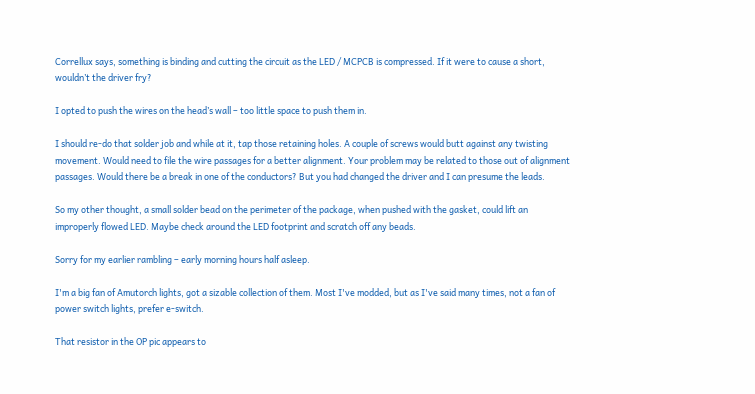Correllux says, something is binding and cutting the circuit as the LED / MCPCB is compressed. If it were to cause a short, wouldn’t the driver fry?

I opted to push the wires on the head’s wall – too little space to push them in.

I should re-do that solder job and while at it, tap those retaining holes. A couple of screws would butt against any twisting movement. Would need to file the wire passages for a better alignment. Your problem may be related to those out of alignment passages. Would there be a break in one of the conductors? But you had changed the driver and I can presume the leads.

So my other thought, a small solder bead on the perimeter of the package, when pushed with the gasket, could lift an improperly flowed LED. Maybe check around the LED footprint and scratch off any beads.

Sorry for my earlier rambling – early morning hours half asleep.

I'm a big fan of Amutorch lights, got a sizable collection of them. Most I've modded, but as I've said many times, not a fan of power switch lights, prefer e-switch.

That resistor in the OP pic appears to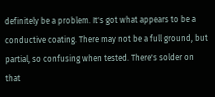definitely be a problem. It's got what appears to be a conductive coating. There may not be a full ground, but partial, so confusing when tested. There's solder on that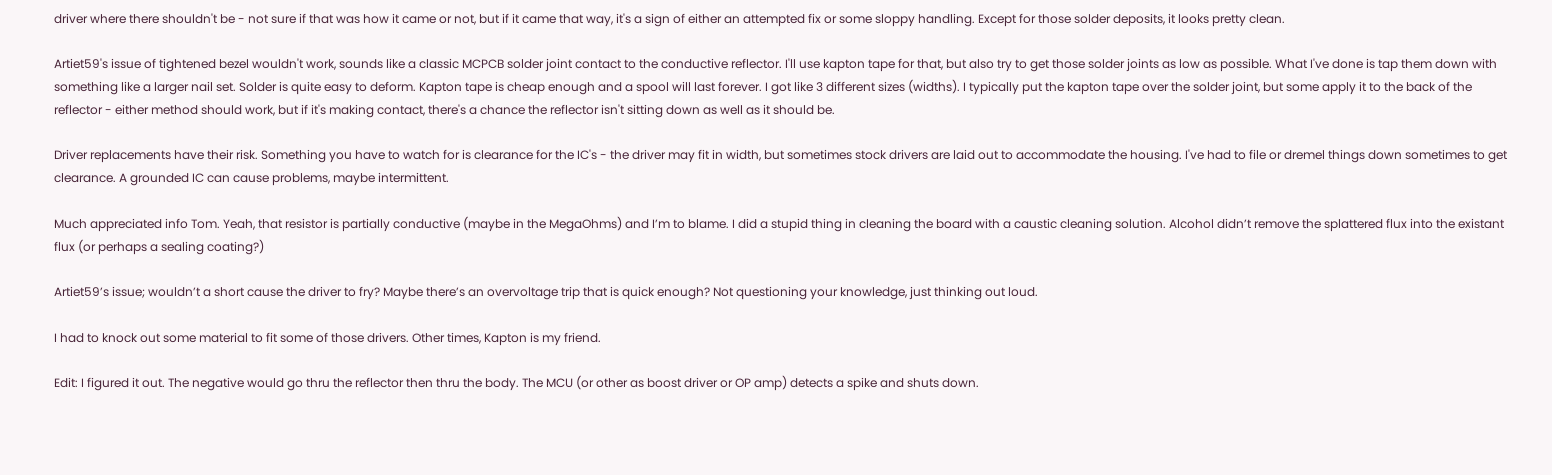driver where there shouldn't be - not sure if that was how it came or not, but if it came that way, it's a sign of either an attempted fix or some sloppy handling. Except for those solder deposits, it looks pretty clean.

Artiet59's issue of tightened bezel wouldn't work, sounds like a classic MCPCB solder joint contact to the conductive reflector. I'll use kapton tape for that, but also try to get those solder joints as low as possible. What I've done is tap them down with something like a larger nail set. Solder is quite easy to deform. Kapton tape is cheap enough and a spool will last forever. I got like 3 different sizes (widths). I typically put the kapton tape over the solder joint, but some apply it to the back of the reflector - either method should work, but if it's making contact, there's a chance the reflector isn't sitting down as well as it should be.

Driver replacements have their risk. Something you have to watch for is clearance for the IC's - the driver may fit in width, but sometimes stock drivers are laid out to accommodate the housing. I've had to file or dremel things down sometimes to get clearance. A grounded IC can cause problems, maybe intermittent.

Much appreciated info Tom. Yeah, that resistor is partially conductive (maybe in the MegaOhms) and I’m to blame. I did a stupid thing in cleaning the board with a caustic cleaning solution. Alcohol didn’t remove the splattered flux into the existant flux (or perhaps a sealing coating?)

Artiet59’s issue; wouldn’t a short cause the driver to fry? Maybe there’s an overvoltage trip that is quick enough? Not questioning your knowledge, just thinking out loud.

I had to knock out some material to fit some of those drivers. Other times, Kapton is my friend.

Edit: I figured it out. The negative would go thru the reflector then thru the body. The MCU (or other as boost driver or OP amp) detects a spike and shuts down.